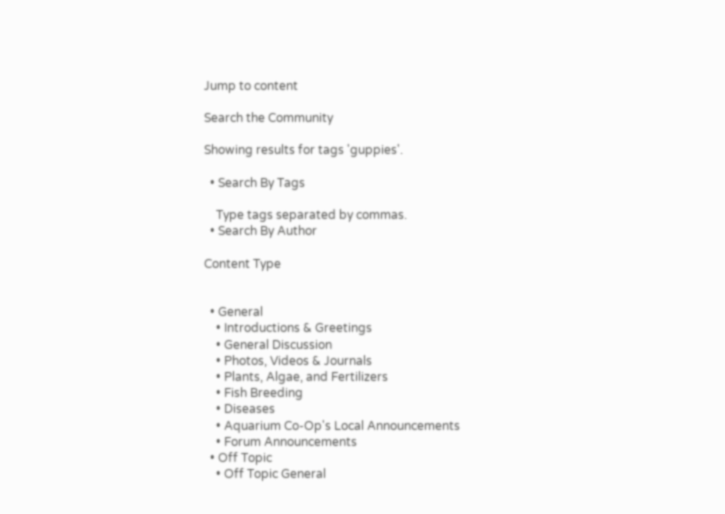Jump to content

Search the Community

Showing results for tags 'guppies'.

  • Search By Tags

    Type tags separated by commas.
  • Search By Author

Content Type


  • General
    • Introductions & Greetings
    • General Discussion
    • Photos, Videos & Journals
    • Plants, Algae, and Fertilizers
    • Fish Breeding
    • Diseases
    • Aquarium Co-Op's Local Announcements
    • Forum Announcements
  • Off Topic
    • Off Topic General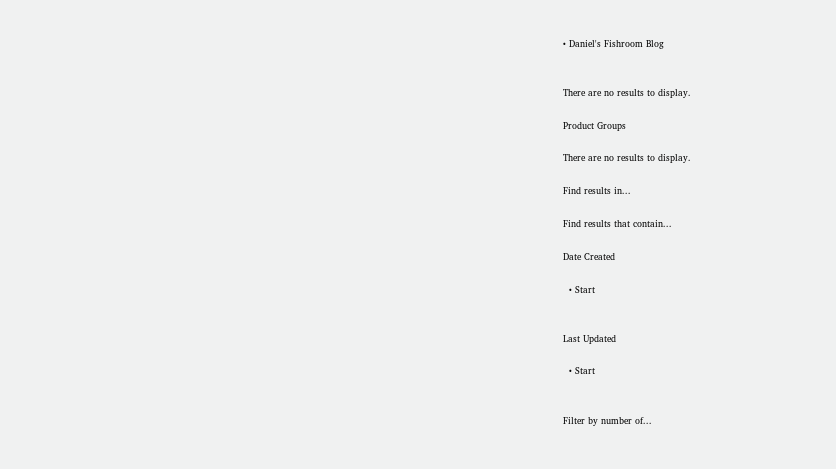• Daniel's Fishroom Blog


There are no results to display.

Product Groups

There are no results to display.

Find results in...

Find results that contain...

Date Created

  • Start


Last Updated

  • Start


Filter by number of...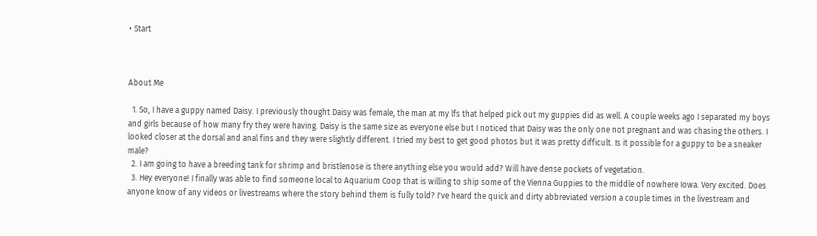• Start



About Me

  1. So, I have a guppy named Daisy. I previously thought Daisy was female, the man at my lfs that helped pick out my guppies did as well. A couple weeks ago I separated my boys and girls because of how many fry they were having. Daisy is the same size as everyone else but I noticed that Daisy was the only one not pregnant and was chasing the others. I looked closer at the dorsal and anal fins and they were slightly different. I tried my best to get good photos but it was pretty difficult. Is it possible for a guppy to be a sneaker male?
  2. I am going to have a breeding tank for shrimp and bristlenose is there anything else you would add? Will have dense pockets of vegetation.
  3. Hey everyone! I finally was able to find someone local to Aquarium Coop that is willing to ship some of the Vienna Guppies to the middle of nowhere Iowa. Very excited. Does anyone know of any videos or livestreams where the story behind them is fully told? I've heard the quick and dirty abbreviated version a couple times in the livestream and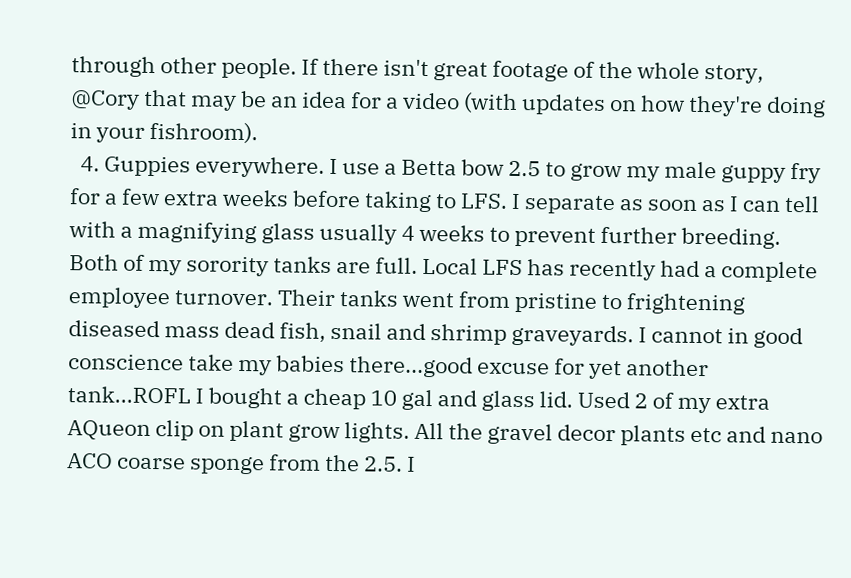through other people. If there isn't great footage of the whole story, @Cory that may be an idea for a video (with updates on how they're doing in your fishroom).
  4. Guppies everywhere. I use a Betta bow 2.5 to grow my male guppy fry for a few extra weeks before taking to LFS. I separate as soon as I can tell with a magnifying glass usually 4 weeks to prevent further breeding. Both of my sorority tanks are full. Local LFS has recently had a complete employee turnover. Their tanks went from pristine to frightening diseased mass dead fish, snail and shrimp graveyards. I cannot in good conscience take my babies there...good excuse for yet another tank...ROFL I bought a cheap 10 gal and glass lid. Used 2 of my extra AQueon clip on plant grow lights. All the gravel decor plants etc and nano ACO coarse sponge from the 2.5. I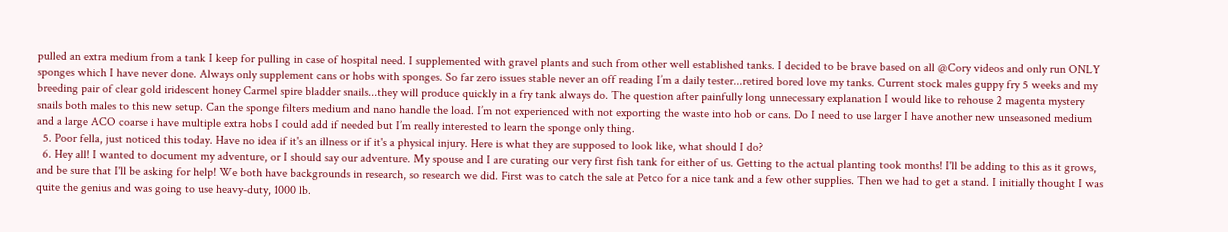pulled an extra medium from a tank I keep for pulling in case of hospital need. I supplemented with gravel plants and such from other well established tanks. I decided to be brave based on all @Cory videos and only run ONLY sponges which I have never done. Always only supplement cans or hobs with sponges. So far zero issues stable never an off reading I’m a daily tester...retired bored love my tanks. Current stock males guppy fry 5 weeks and my breeding pair of clear gold iridescent honey Carmel spire bladder snails...they will produce quickly in a fry tank always do. The question after painfully long unnecessary explanation I would like to rehouse 2 magenta mystery snails both males to this new setup. Can the sponge filters medium and nano handle the load. I’m not experienced with not exporting the waste into hob or cans. Do I need to use larger I have another new unseasoned medium and a large ACO coarse i have multiple extra hobs I could add if needed but I’m really interested to learn the sponge only thing.
  5. Poor fella, just noticed this today. Have no idea if it's an illness or if it's a physical injury. Here is what they are supposed to look like, what should I do?
  6. Hey all! I wanted to document my adventure, or I should say our adventure. My spouse and I are curating our very first fish tank for either of us. Getting to the actual planting took months! I'll be adding to this as it grows, and be sure that I'll be asking for help! We both have backgrounds in research, so research we did. First was to catch the sale at Petco for a nice tank and a few other supplies. Then we had to get a stand. I initially thought I was quite the genius and was going to use heavy-duty, 1000 lb.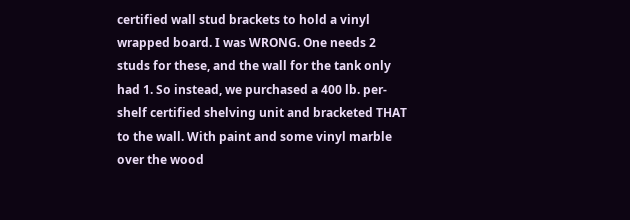certified wall stud brackets to hold a vinyl wrapped board. I was WRONG. One needs 2 studs for these, and the wall for the tank only had 1. So instead, we purchased a 400 lb. per-shelf certified shelving unit and bracketed THAT to the wall. With paint and some vinyl marble over the wood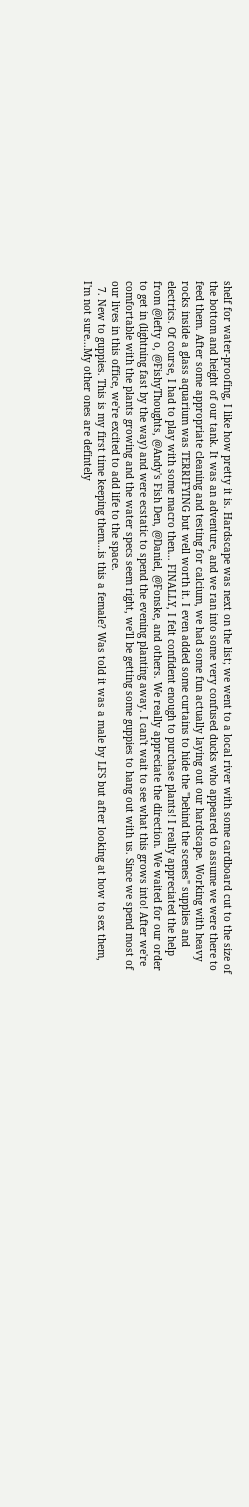shelf for water-proofing, I like how pretty it is. Hardscape was next on the list; we went to a local river with some cardboard cut to the size of the bottom and height of our tank. It was an adventure, and we ran into some very confused ducks who appeared to assume we were there to feed them. After some appropriate cleaning and testing for calcium, we had some fun actually laying out our hardscape. Working with heavy rocks inside a glass aquarium was TERRIFYING but well worth it. I even added some curtains to hide the "behind the scenes" supplies and electrics. Of course, I had to play with some macro then... FINALLY, I felt confident enough to purchase plants! I really appreciated the help from @lefty o, @FishyThoughts, @Andy's Fish Den, @Daniel, @Fonske, and others. We really appreciate the direction. We waited for our order to get in (lightning fast by the way) and were ecstatic to spend the evening planting away. I can't wait to see what this grows into! After we're comfortable with the plants growing and the water specs seem right, we'll be getting some guppies to hang out with us. Since we spend most of our lives in this office, we're excited to add life to the space.
  7. New to guppies. This is my first time keeping them...is this a female? Was told it was a male by LFS but after looking at how to sex them, I'm not sure...My other ones are defintely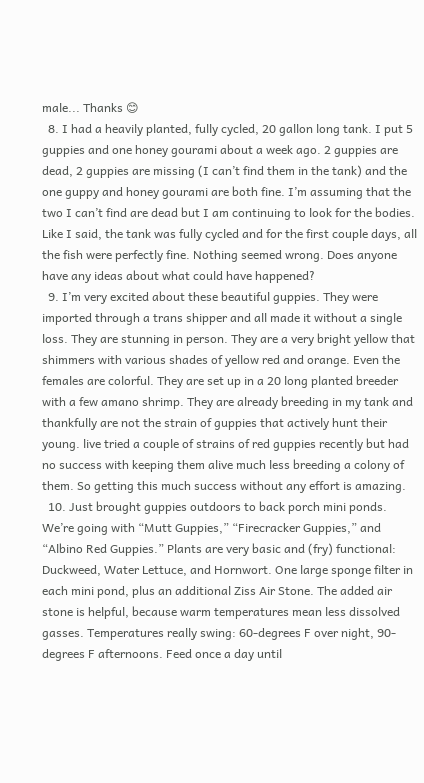male... Thanks 😊
  8. I had a heavily planted, fully cycled, 20 gallon long tank. I put 5 guppies and one honey gourami about a week ago. 2 guppies are dead, 2 guppies are missing (I can’t find them in the tank) and the one guppy and honey gourami are both fine. I’m assuming that the two I can’t find are dead but I am continuing to look for the bodies. Like I said, the tank was fully cycled and for the first couple days, all the fish were perfectly fine. Nothing seemed wrong. Does anyone have any ideas about what could have happened?
  9. I’m very excited about these beautiful guppies. They were imported through a trans shipper and all made it without a single loss. They are stunning in person. They are a very bright yellow that shimmers with various shades of yellow red and orange. Even the females are colorful. They are set up in a 20 long planted breeder with a few amano shrimp. They are already breeding in my tank and thankfully are not the strain of guppies that actively hunt their young. live tried a couple of strains of red guppies recently but had no success with keeping them alive much less breeding a colony of them. So getting this much success without any effort is amazing.
  10. Just brought guppies outdoors to back porch mini ponds. We’re going with “Mutt Guppies,” “Firecracker Guppies,” and “Albino Red Guppies.” Plants are very basic and (fry) functional: Duckweed, Water Lettuce, and Hornwort. One large sponge filter in each mini pond, plus an additional Ziss Air Stone. The added air stone is helpful, because warm temperatures mean less dissolved gasses. Temperatures really swing: 60-degrees F over night, 90-degrees F afternoons. Feed once a day until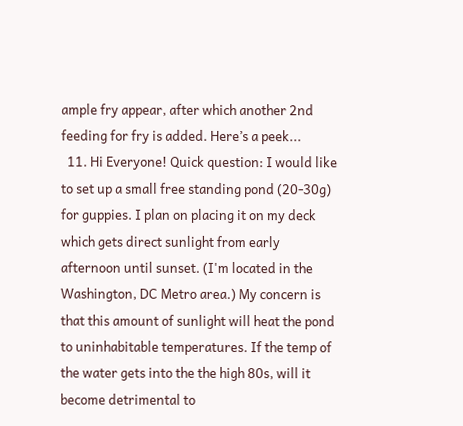ample fry appear, after which another 2nd feeding for fry is added. Here’s a peek...
  11. Hi Everyone! Quick question: I would like to set up a small free standing pond (20-30g) for guppies. I plan on placing it on my deck which gets direct sunlight from early afternoon until sunset. (I'm located in the Washington, DC Metro area.) My concern is that this amount of sunlight will heat the pond to uninhabitable temperatures. If the temp of the water gets into the the high 80s, will it become detrimental to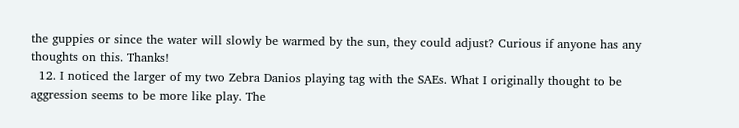the guppies or since the water will slowly be warmed by the sun, they could adjust? Curious if anyone has any thoughts on this. Thanks!
  12. I noticed the larger of my two Zebra Danios playing tag with the SAEs. What I originally thought to be aggression seems to be more like play. The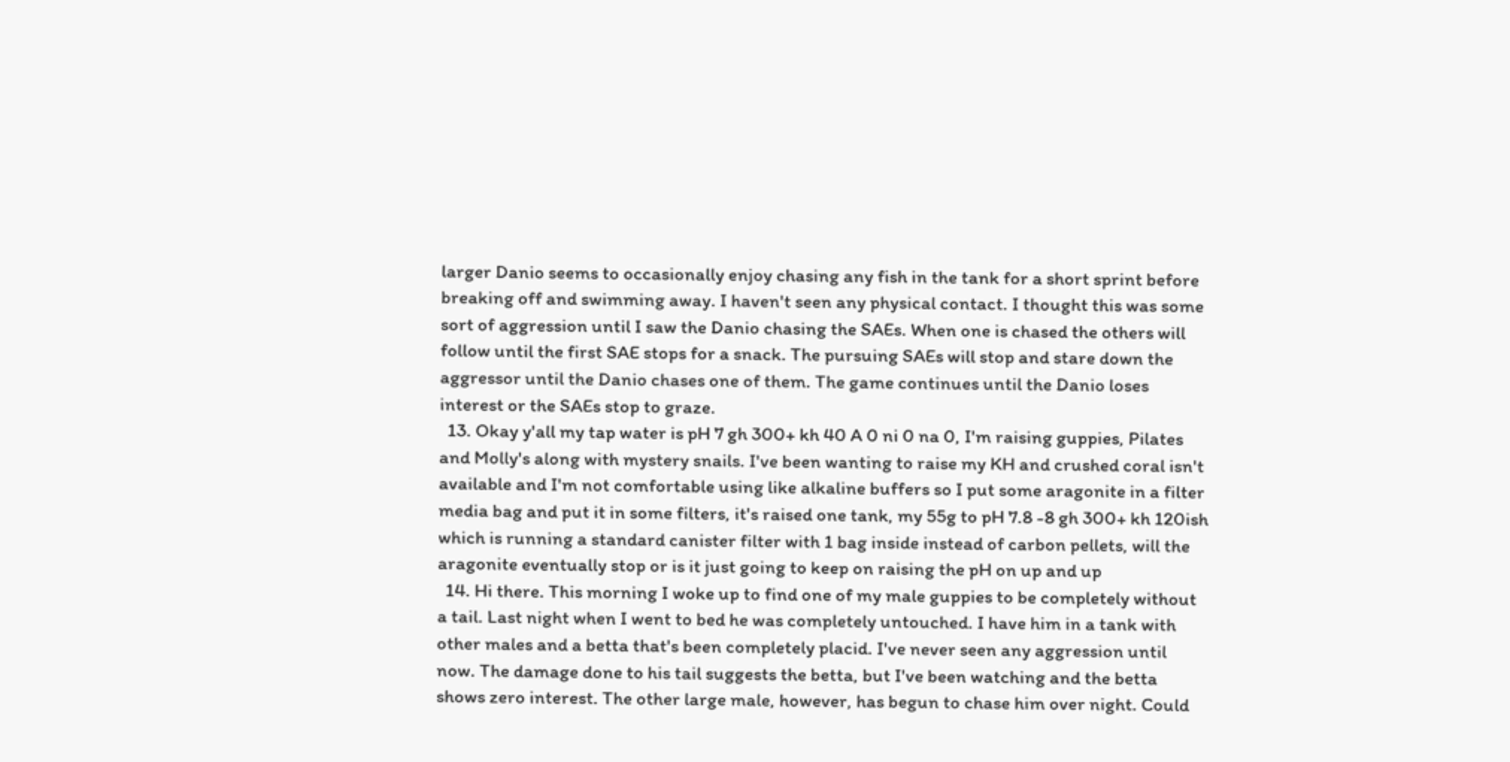larger Danio seems to occasionally enjoy chasing any fish in the tank for a short sprint before breaking off and swimming away. I haven't seen any physical contact. I thought this was some sort of aggression until I saw the Danio chasing the SAEs. When one is chased the others will follow until the first SAE stops for a snack. The pursuing SAEs will stop and stare down the aggressor until the Danio chases one of them. The game continues until the Danio loses interest or the SAEs stop to graze.
  13. Okay y'all my tap water is pH 7 gh 300+ kh 40 A 0 ni 0 na 0, I'm raising guppies, Pilates and Molly's along with mystery snails. I've been wanting to raise my KH and crushed coral isn't available and I'm not comfortable using like alkaline buffers so I put some aragonite in a filter media bag and put it in some filters, it's raised one tank, my 55g to pH 7.8 -8 gh 300+ kh 120ish which is running a standard canister filter with 1 bag inside instead of carbon pellets, will the aragonite eventually stop or is it just going to keep on raising the pH on up and up
  14. Hi there. This morning I woke up to find one of my male guppies to be completely without a tail. Last night when I went to bed he was completely untouched. I have him in a tank with other males and a betta that's been completely placid. I've never seen any aggression until now. The damage done to his tail suggests the betta, but I've been watching and the betta shows zero interest. The other large male, however, has begun to chase him over night. Could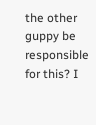the other guppy be responsible for this? I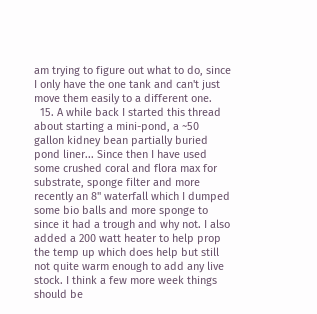am trying to figure out what to do, since I only have the one tank and can't just move them easily to a different one.
  15. A while back I started this thread about starting a mini-pond, a ~50 gallon kidney bean partially buried pond liner... Since then I have used some crushed coral and flora max for substrate, sponge filter and more recently an 8" waterfall which I dumped some bio balls and more sponge to since it had a trough and why not. I also added a 200 watt heater to help prop the temp up which does help but still not quite warm enough to add any live stock. I think a few more week things should be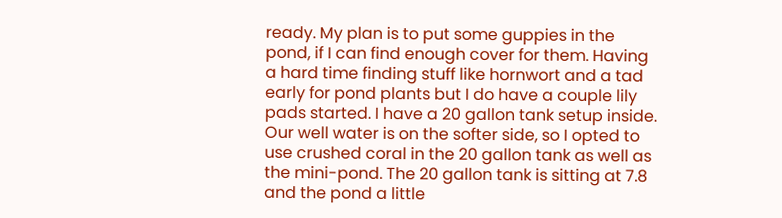ready. My plan is to put some guppies in the pond, if I can find enough cover for them. Having a hard time finding stuff like hornwort and a tad early for pond plants but I do have a couple lily pads started. I have a 20 gallon tank setup inside. Our well water is on the softer side, so I opted to use crushed coral in the 20 gallon tank as well as the mini-pond. The 20 gallon tank is sitting at 7.8 and the pond a little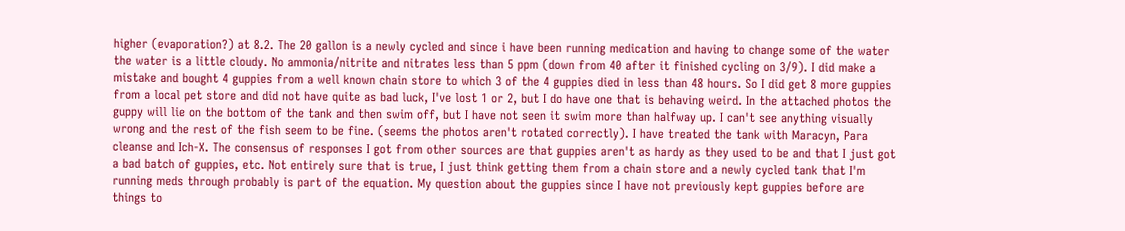higher (evaporation?) at 8.2. The 20 gallon is a newly cycled and since i have been running medication and having to change some of the water the water is a little cloudy. No ammonia/nitrite and nitrates less than 5 ppm (down from 40 after it finished cycling on 3/9). I did make a mistake and bought 4 guppies from a well known chain store to which 3 of the 4 guppies died in less than 48 hours. So I did get 8 more guppies from a local pet store and did not have quite as bad luck, I've lost 1 or 2, but I do have one that is behaving weird. In the attached photos the guppy will lie on the bottom of the tank and then swim off, but I have not seen it swim more than halfway up. I can't see anything visually wrong and the rest of the fish seem to be fine. (seems the photos aren't rotated correctly). I have treated the tank with Maracyn, Para cleanse and Ich-X. The consensus of responses I got from other sources are that guppies aren't as hardy as they used to be and that I just got a bad batch of guppies, etc. Not entirely sure that is true, I just think getting them from a chain store and a newly cycled tank that I'm running meds through probably is part of the equation. My question about the guppies since I have not previously kept guppies before are things to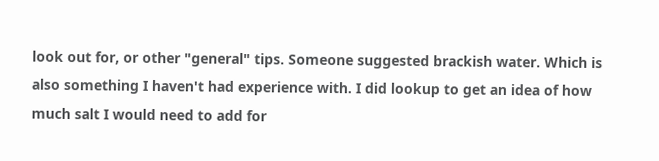look out for, or other "general" tips. Someone suggested brackish water. Which is also something I haven't had experience with. I did lookup to get an idea of how much salt I would need to add for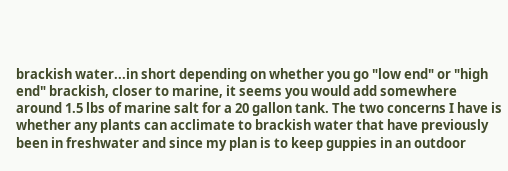brackish water...in short depending on whether you go "low end" or "high end" brackish, closer to marine, it seems you would add somewhere around 1.5 lbs of marine salt for a 20 gallon tank. The two concerns I have is whether any plants can acclimate to brackish water that have previously been in freshwater and since my plan is to keep guppies in an outdoor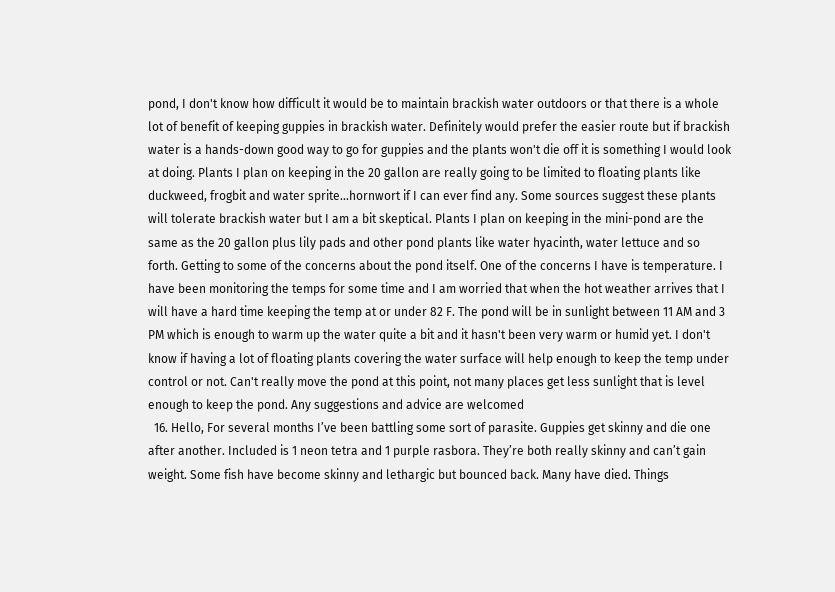pond, I don't know how difficult it would be to maintain brackish water outdoors or that there is a whole lot of benefit of keeping guppies in brackish water. Definitely would prefer the easier route but if brackish water is a hands-down good way to go for guppies and the plants won't die off it is something I would look at doing. Plants I plan on keeping in the 20 gallon are really going to be limited to floating plants like duckweed, frogbit and water sprite...hornwort if I can ever find any. Some sources suggest these plants will tolerate brackish water but I am a bit skeptical. Plants I plan on keeping in the mini-pond are the same as the 20 gallon plus lily pads and other pond plants like water hyacinth, water lettuce and so forth. Getting to some of the concerns about the pond itself. One of the concerns I have is temperature. I have been monitoring the temps for some time and I am worried that when the hot weather arrives that I will have a hard time keeping the temp at or under 82 F. The pond will be in sunlight between 11 AM and 3 PM which is enough to warm up the water quite a bit and it hasn't been very warm or humid yet. I don't know if having a lot of floating plants covering the water surface will help enough to keep the temp under control or not. Can't really move the pond at this point, not many places get less sunlight that is level enough to keep the pond. Any suggestions and advice are welcomed
  16. Hello, For several months I’ve been battling some sort of parasite. Guppies get skinny and die one after another. Included is 1 neon tetra and 1 purple rasbora. They’re both really skinny and can’t gain weight. Some fish have become skinny and lethargic but bounced back. Many have died. Things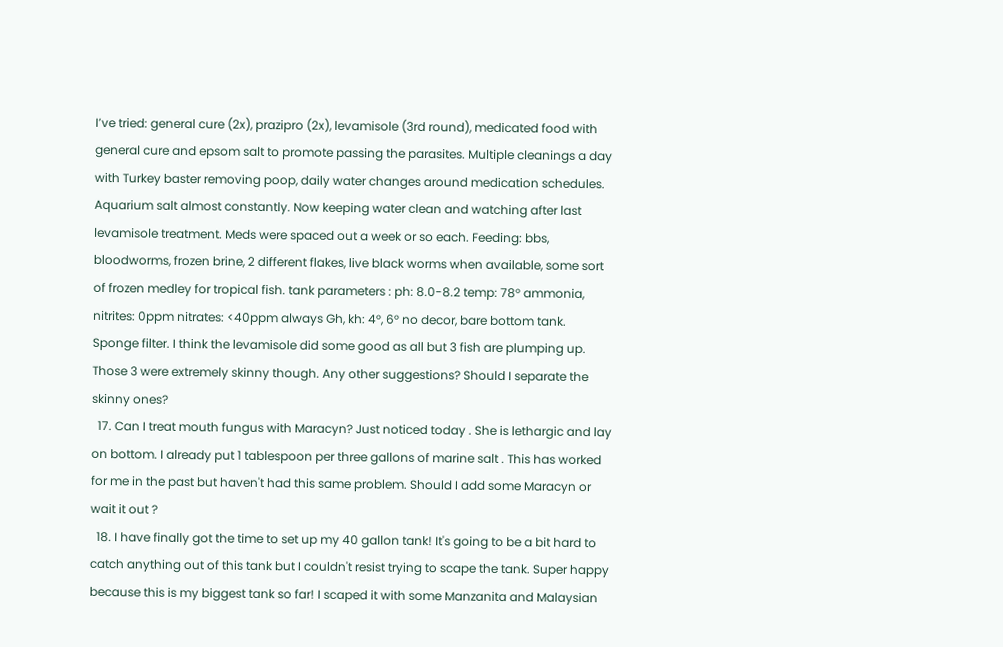I’ve tried: general cure (2x), prazipro (2x), levamisole (3rd round), medicated food with general cure and epsom salt to promote passing the parasites. Multiple cleanings a day with Turkey baster removing poop, daily water changes around medication schedules. Aquarium salt almost constantly. Now keeping water clean and watching after last levamisole treatment. Meds were spaced out a week or so each. Feeding: bbs, bloodworms, frozen brine, 2 different flakes, live black worms when available, some sort of frozen medley for tropical fish. tank parameters : ph: 8.0-8.2 temp: 78° ammonia, nitrites: 0ppm nitrates: <40ppm always Gh, kh: 4°, 6° no decor, bare bottom tank. Sponge filter. I think the levamisole did some good as all but 3 fish are plumping up. Those 3 were extremely skinny though. Any other suggestions? Should I separate the skinny ones?
  17. Can I treat mouth fungus with Maracyn? Just noticed today . She is lethargic and lay on bottom. I already put 1 tablespoon per three gallons of marine salt . This has worked for me in the past but haven't had this same problem. Should I add some Maracyn or wait it out ?
  18. I have finally got the time to set up my 40 gallon tank! It's going to be a bit hard to catch anything out of this tank but I couldn't resist trying to scape the tank. Super happy because this is my biggest tank so far! I scaped it with some Manzanita and Malaysian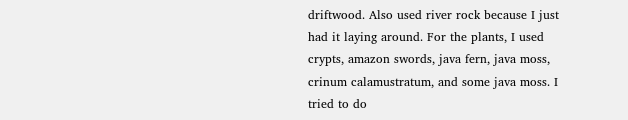driftwood. Also used river rock because I just had it laying around. For the plants, I used crypts, amazon swords, java fern, java moss, crinum calamustratum, and some java moss. I tried to do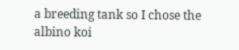a breeding tank so I chose the albino koi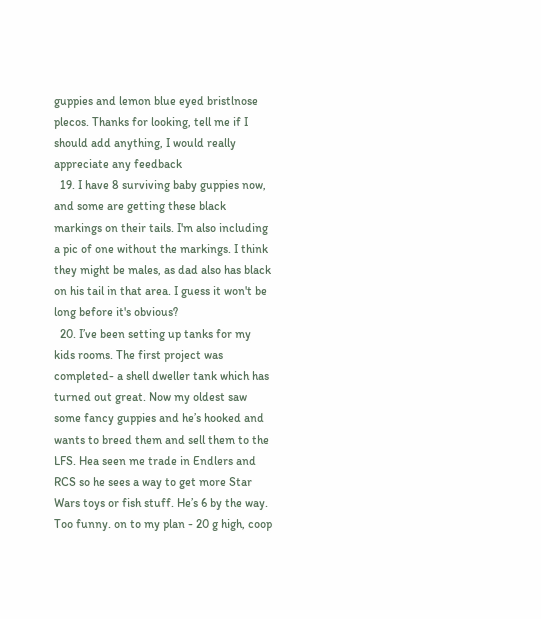guppies and lemon blue eyed bristlnose plecos. Thanks for looking, tell me if I should add anything, I would really appreciate any feedback
  19. I have 8 surviving baby guppies now, and some are getting these black markings on their tails. I'm also including a pic of one without the markings. I think they might be males, as dad also has black on his tail in that area. I guess it won't be long before it's obvious?
  20. I’ve been setting up tanks for my kids rooms. The first project was completed- a shell dweller tank which has turned out great. Now my oldest saw some fancy guppies and he’s hooked and wants to breed them and sell them to the LFS. Hea seen me trade in Endlers and RCS so he sees a way to get more Star Wars toys or fish stuff. He’s 6 by the way. Too funny. on to my plan - 20 g high, coop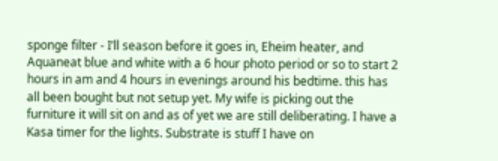sponge filter - I’ll season before it goes in, Eheim heater, and Aquaneat blue and white with a 6 hour photo period or so to start 2 hours in am and 4 hours in evenings around his bedtime. this has all been bought but not setup yet. My wife is picking out the furniture it will sit on and as of yet we are still deliberating. I have a Kasa timer for the lights. Substrate is stuff I have on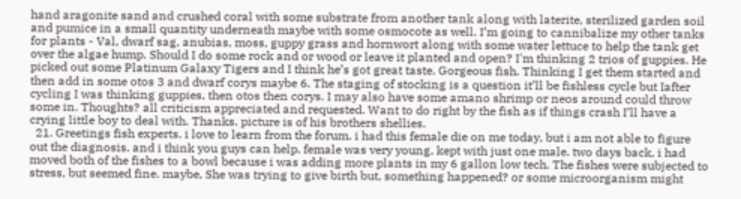hand aragonite sand and crushed coral with some substrate from another tank along with laterite, sterilized garden soil and pumice in a small quantity underneath maybe with some osmocote as well. I’m going to cannibalize my other tanks for plants - Val, dwarf sag, anubias, moss, guppy grass and hornwort along with some water lettuce to help the tank get over the algae hump. Should I do some rock and or wood or leave it planted and open? I'm thinking 2 trios of guppies. He picked out some Platinum Galaxy Tigers and I think he’s got great taste. Gorgeous fish. Thinking I get them started and then add in some otos 3 and dwarf corys maybe 6. The staging of stocking is a question it’ll be fishless cycle but Iafter cycling I was thinking guppies, then otos then corys. I may also have some amano shrimp or neos around could throw some in. Thoughts? all criticism appreciated and requested. Want to do right by the fish as if things crash I’ll have a crying little boy to deal with. Thanks. picture is of his brothers shellies.
  21. Greetings fish experts. i love to learn from the forum. i had this female die on me today, but i am not able to figure out the diagnosis. and i think you guys can help. female was very young, kept with just one male. two days back, i had moved both of the fishes to a bowl because i was adding more plants in my 6 gallon low tech. The fishes were subjected to stress, but seemed fine. maybe, She was trying to give birth but, something happened? or some microorganism might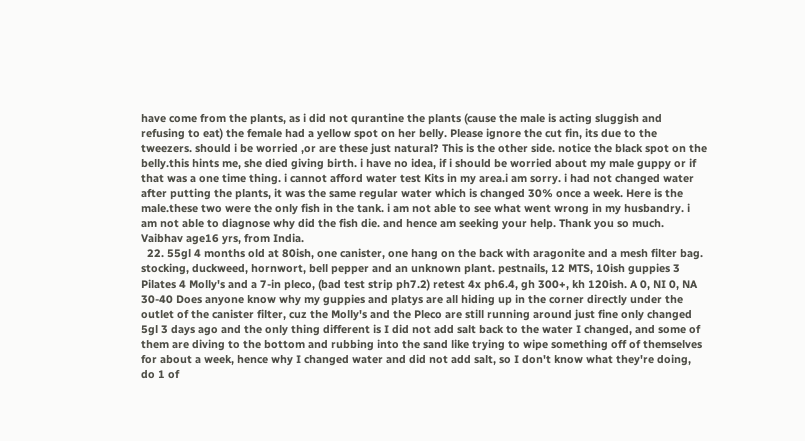have come from the plants, as i did not qurantine the plants (cause the male is acting sluggish and refusing to eat) the female had a yellow spot on her belly. Please ignore the cut fin, its due to the tweezers. should i be worried ,or are these just natural? This is the other side. notice the black spot on the belly.this hints me, she died giving birth. i have no idea, if i should be worried about my male guppy or if that was a one time thing. i cannot afford water test Kits in my area.i am sorry. i had not changed water after putting the plants, it was the same regular water which is changed 30% once a week. Here is the male.these two were the only fish in the tank. i am not able to see what went wrong in my husbandry. i am not able to diagnose why did the fish die. and hence am seeking your help. Thank you so much. Vaibhav age16 yrs, from India.
  22. 55gl 4 months old at 80ish, one canister, one hang on the back with aragonite and a mesh filter bag. stocking, duckweed, hornwort, bell pepper and an unknown plant. pestnails, 12 MTS, 10ish guppies 3 Pilates 4 Molly's and a 7-in pleco, (bad test strip ph7.2) retest 4x ph6.4, gh 300+, kh 120ish. A 0, NI 0, NA 30-40 Does anyone know why my guppies and platys are all hiding up in the corner directly under the outlet of the canister filter, cuz the Molly's and the Pleco are still running around just fine only changed 5gl 3 days ago and the only thing different is I did not add salt back to the water I changed, and some of them are diving to the bottom and rubbing into the sand like trying to wipe something off of themselves for about a week, hence why I changed water and did not add salt, so I don't know what they're doing, do 1 of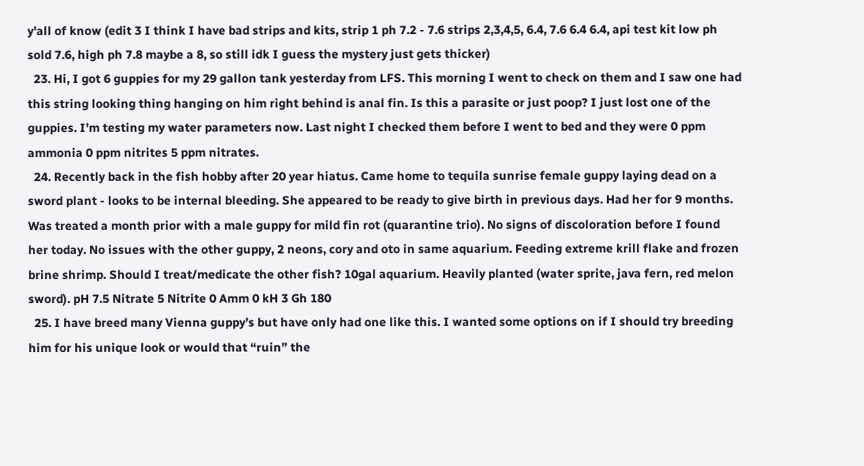y'all of know (edit 3 I think I have bad strips and kits, strip 1 ph 7.2 - 7.6 strips 2,3,4,5, 6.4, 7.6 6.4 6.4, api test kit low ph sold 7.6, high ph 7.8 maybe a 8, so still idk I guess the mystery just gets thicker)
  23. Hi, I got 6 guppies for my 29 gallon tank yesterday from LFS. This morning I went to check on them and I saw one had this string looking thing hanging on him right behind is anal fin. Is this a parasite or just poop? I just lost one of the guppies. I’m testing my water parameters now. Last night I checked them before I went to bed and they were 0 ppm ammonia 0 ppm nitrites 5 ppm nitrates.
  24. Recently back in the fish hobby after 20 year hiatus. Came home to tequila sunrise female guppy laying dead on a sword plant - looks to be internal bleeding. She appeared to be ready to give birth in previous days. Had her for 9 months. Was treated a month prior with a male guppy for mild fin rot (quarantine trio). No signs of discoloration before I found her today. No issues with the other guppy, 2 neons, cory and oto in same aquarium. Feeding extreme krill flake and frozen brine shrimp. Should I treat/medicate the other fish? 10gal aquarium. Heavily planted (water sprite, java fern, red melon sword). pH 7.5 Nitrate 5 Nitrite 0 Amm 0 kH 3 Gh 180
  25. I have breed many Vienna guppy’s but have only had one like this. I wanted some options on if I should try breeding him for his unique look or would that “ruin” the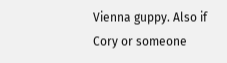Vienna guppy. Also if Cory or someone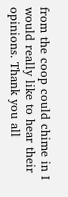from the coop could chime in I would really like to hear their opinions. Thank you all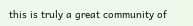this is truly a great community of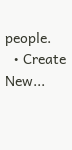people.
  • Create New...